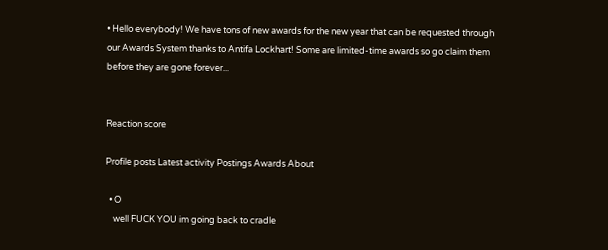• Hello everybody! We have tons of new awards for the new year that can be requested through our Awards System thanks to Antifa Lockhart! Some are limited-time awards so go claim them before they are gone forever...


Reaction score

Profile posts Latest activity Postings Awards About

  • O
    well FUCK YOU im going back to cradle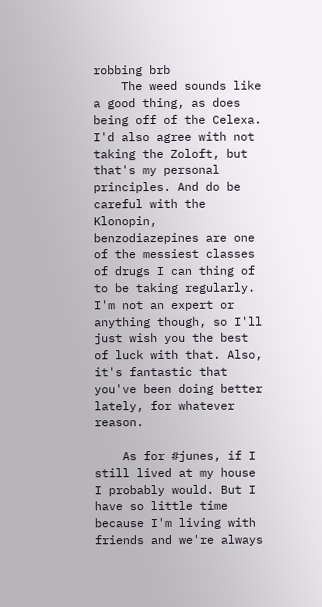robbing brb
    The weed sounds like a good thing, as does being off of the Celexa. I'd also agree with not taking the Zoloft, but that's my personal principles. And do be careful with the Klonopin, benzodiazepines are one of the messiest classes of drugs I can thing of to be taking regularly. I'm not an expert or anything though, so I'll just wish you the best of luck with that. Also, it's fantastic that you've been doing better lately, for whatever reason.

    As for #junes, if I still lived at my house I probably would. But I have so little time because I'm living with friends and we're always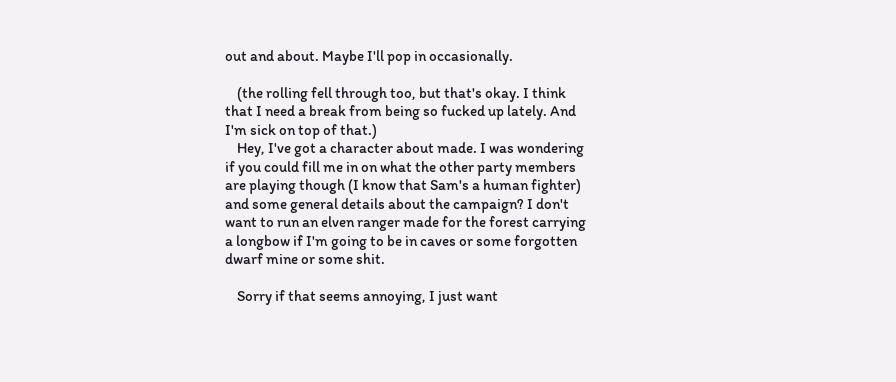out and about. Maybe I'll pop in occasionally.

    (the rolling fell through too, but that's okay. I think that I need a break from being so fucked up lately. And I'm sick on top of that.)
    Hey, I've got a character about made. I was wondering if you could fill me in on what the other party members are playing though (I know that Sam's a human fighter) and some general details about the campaign? I don't want to run an elven ranger made for the forest carrying a longbow if I'm going to be in caves or some forgotten dwarf mine or some shit.

    Sorry if that seems annoying, I just want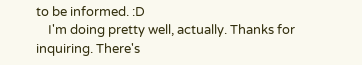to be informed. :D
    I'm doing pretty well, actually. Thanks for inquiring. There's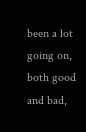been a lot going on, both good and bad,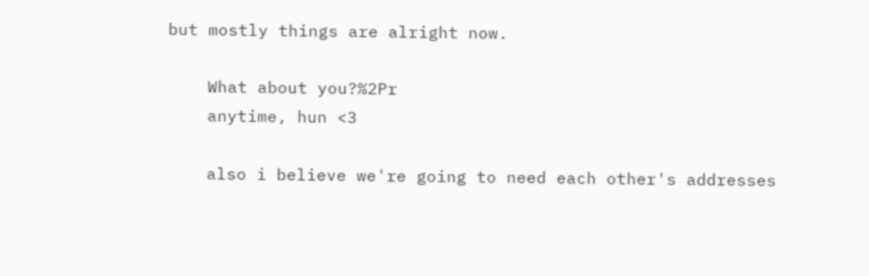but mostly things are alright now.

    What about you?%2Pr
    anytime, hun <3

    also i believe we're going to need each other's addresses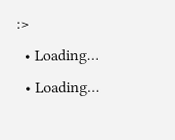:>
  • Loading…
  • Loading…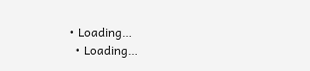• Loading…
  • Loading…